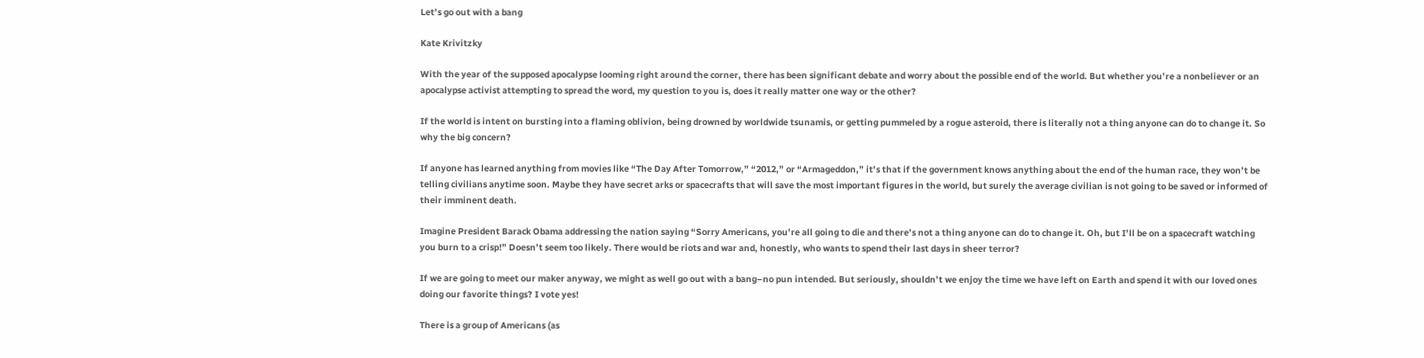Let’s go out with a bang

Kate Krivitzky

With the year of the supposed apocalypse looming right around the corner, there has been significant debate and worry about the possible end of the world. But whether you’re a nonbeliever or an apocalypse activist attempting to spread the word, my question to you is, does it really matter one way or the other?

If the world is intent on bursting into a flaming oblivion, being drowned by worldwide tsunamis, or getting pummeled by a rogue asteroid, there is literally not a thing anyone can do to change it. So why the big concern?

If anyone has learned anything from movies like “The Day After Tomorrow,” “2012,” or “Armageddon,” it’s that if the government knows anything about the end of the human race, they won’t be telling civilians anytime soon. Maybe they have secret arks or spacecrafts that will save the most important figures in the world, but surely the average civilian is not going to be saved or informed of their imminent death.

Imagine President Barack Obama addressing the nation saying “Sorry Americans, you’re all going to die and there’s not a thing anyone can do to change it. Oh, but I’ll be on a spacecraft watching you burn to a crisp!” Doesn’t seem too likely. There would be riots and war and, honestly, who wants to spend their last days in sheer terror?

If we are going to meet our maker anyway, we might as well go out with a bang–no pun intended. But seriously, shouldn’t we enjoy the time we have left on Earth and spend it with our loved ones doing our favorite things? I vote yes!

There is a group of Americans (as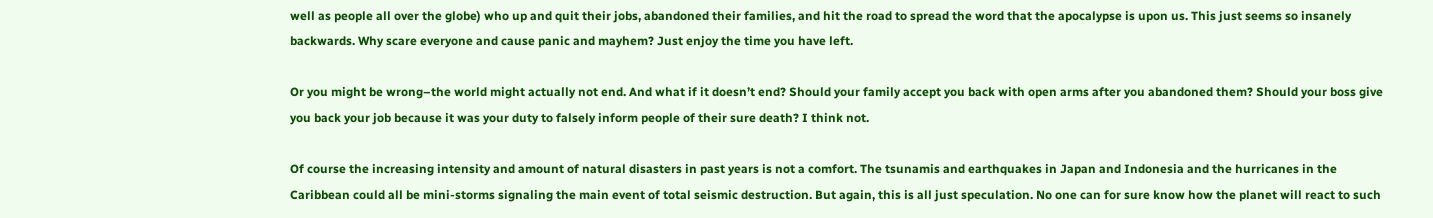well as people all over the globe) who up and quit their jobs, abandoned their families, and hit the road to spread the word that the apocalypse is upon us. This just seems so insanely backwards. Why scare everyone and cause panic and mayhem? Just enjoy the time you have left.

Or you might be wrong–the world might actually not end. And what if it doesn’t end? Should your family accept you back with open arms after you abandoned them? Should your boss give you back your job because it was your duty to falsely inform people of their sure death? I think not.

Of course the increasing intensity and amount of natural disasters in past years is not a comfort. The tsunamis and earthquakes in Japan and Indonesia and the hurricanes in the Caribbean could all be mini-storms signaling the main event of total seismic destruction. But again, this is all just speculation. No one can for sure know how the planet will react to such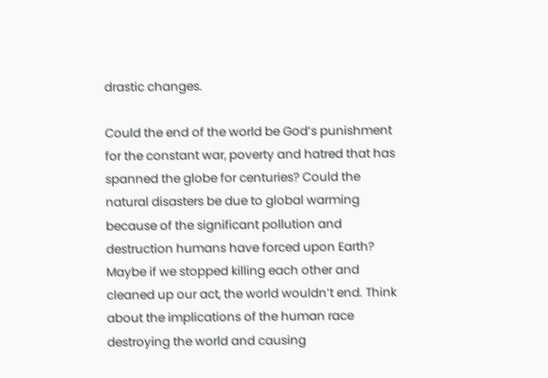drastic changes.

Could the end of the world be God’s punishment for the constant war, poverty and hatred that has spanned the globe for centuries? Could the natural disasters be due to global warming because of the significant pollution and destruction humans have forced upon Earth? Maybe if we stopped killing each other and cleaned up our act, the world wouldn’t end. Think about the implications of the human race destroying the world and causing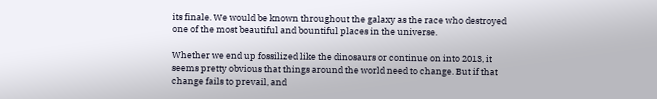its finale. We would be known throughout the galaxy as the race who destroyed one of the most beautiful and bountiful places in the universe.

Whether we end up fossilized like the dinosaurs or continue on into 2013, it seems pretty obvious that things around the world need to change. But if that change fails to prevail, and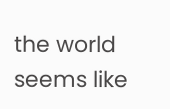the world seems like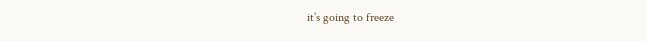it’s going to freeze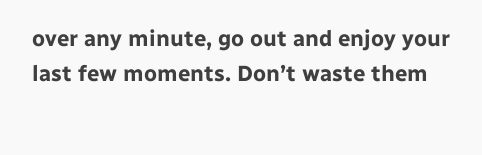over any minute, go out and enjoy your last few moments. Don’t waste them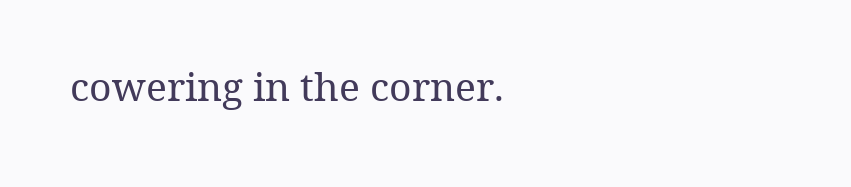cowering in the corner.